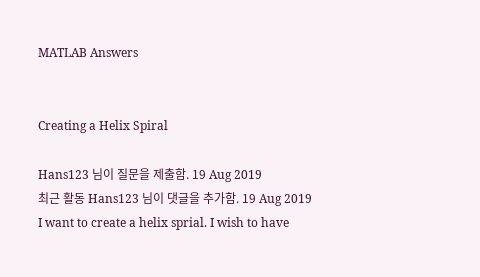MATLAB Answers


Creating a Helix Spiral

Hans123 님이 질문을 제출함. 19 Aug 2019
최근 활동 Hans123 님이 댓글을 추가함. 19 Aug 2019
I want to create a helix sprial. I wish to have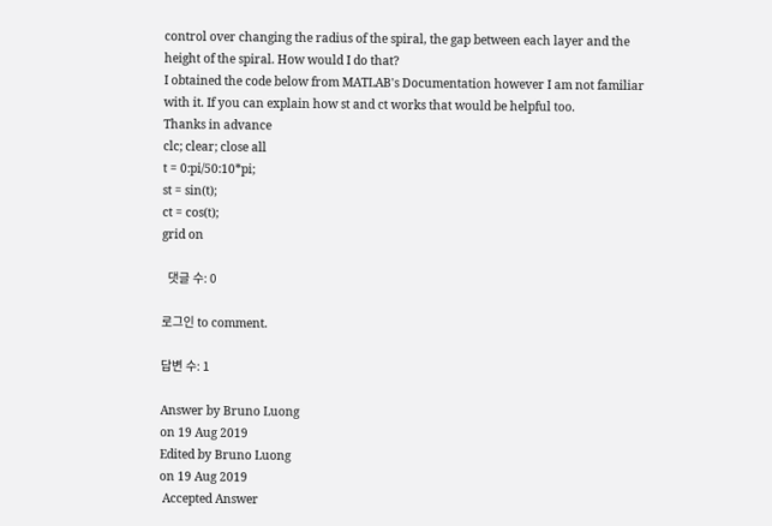control over changing the radius of the spiral, the gap between each layer and the height of the spiral. How would I do that?
I obtained the code below from MATLAB's Documentation however I am not familiar with it. If you can explain how st and ct works that would be helpful too.
Thanks in advance
clc; clear; close all
t = 0:pi/50:10*pi;
st = sin(t);
ct = cos(t);
grid on

  댓글 수: 0

로그인 to comment.

답변 수: 1

Answer by Bruno Luong
on 19 Aug 2019
Edited by Bruno Luong
on 19 Aug 2019
 Accepted Answer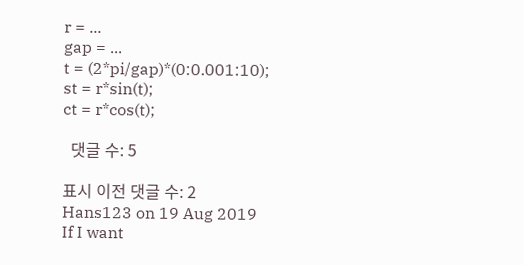r = ...
gap = ...
t = (2*pi/gap)*(0:0.001:10);
st = r*sin(t);
ct = r*cos(t);

  댓글 수: 5

표시 이전 댓글 수: 2
Hans123 on 19 Aug 2019
If I want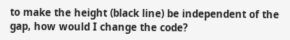to make the height (black line) be independent of the gap, how would I change the code?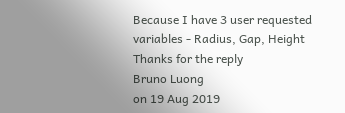Because I have 3 user requested variables - Radius, Gap, Height
Thanks for the reply
Bruno Luong
on 19 Aug 2019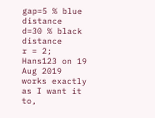gap=5 % blue distance
d=30 % black distance
r = 2;
Hans123 on 19 Aug 2019
works exactly as I want it to,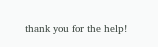thank you for the help!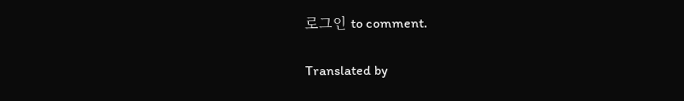로그인 to comment.

Translated by